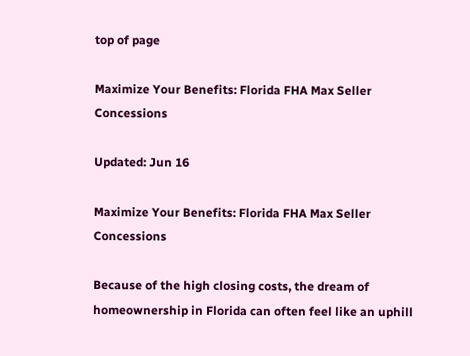top of page

Maximize Your Benefits: Florida FHA Max Seller Concessions

Updated: Jun 16

Maximize Your Benefits: Florida FHA Max Seller Concessions

Because of the high closing costs, the dream of homeownership in Florida can often feel like an uphill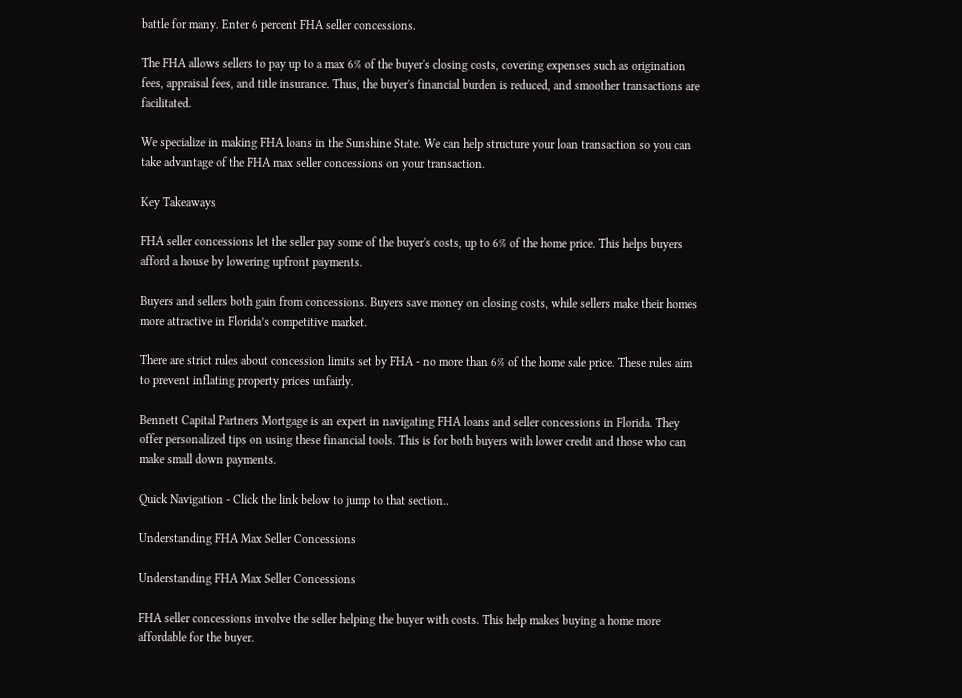battle for many. Enter 6 percent FHA seller concessions.

The FHA allows sellers to pay up to a max 6% of the buyer's closing costs, covering expenses such as origination fees, appraisal fees, and title insurance. Thus, the buyer's financial burden is reduced, and smoother transactions are facilitated.

We specialize in making FHA loans in the Sunshine State. We can help structure your loan transaction so you can take advantage of the FHA max seller concessions on your transaction.

Key Takeaways

FHA seller concessions let the seller pay some of the buyer's costs, up to 6% of the home price. This helps buyers afford a house by lowering upfront payments.

Buyers and sellers both gain from concessions. Buyers save money on closing costs, while sellers make their homes more attractive in Florida’s competitive market.

There are strict rules about concession limits set by FHA - no more than 6% of the home sale price. These rules aim to prevent inflating property prices unfairly.

Bennett Capital Partners Mortgage is an expert in navigating FHA loans and seller concessions in Florida. They offer personalized tips on using these financial tools. This is for both buyers with lower credit and those who can make small down payments.

Quick Navigation - Click the link below to jump to that section..

Understanding FHA Max Seller Concessions

Understanding FHA Max Seller Concessions

FHA seller concessions involve the seller helping the buyer with costs. This help makes buying a home more affordable for the buyer.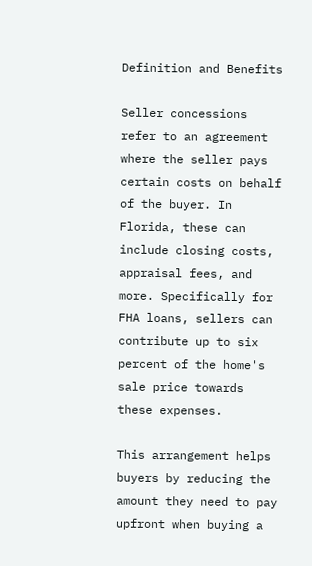Definition and Benefits

Seller concessions refer to an agreement where the seller pays certain costs on behalf of the buyer. In Florida, these can include closing costs, appraisal fees, and more. Specifically for FHA loans, sellers can contribute up to six percent of the home's sale price towards these expenses.

This arrangement helps buyers by reducing the amount they need to pay upfront when buying a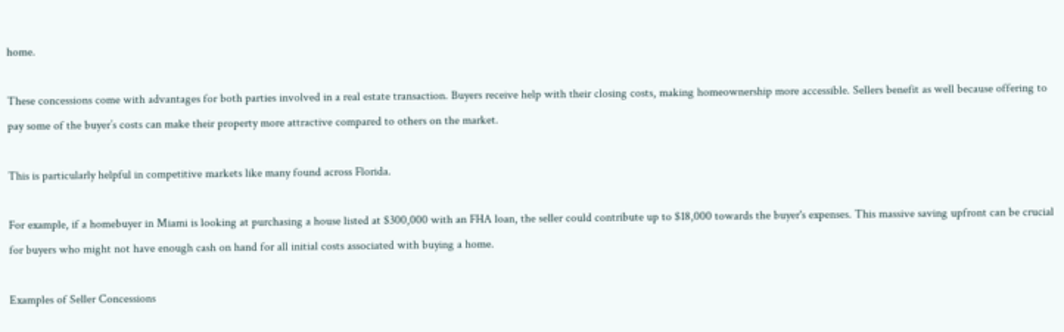home.

These concessions come with advantages for both parties involved in a real estate transaction. Buyers receive help with their closing costs, making homeownership more accessible. Sellers benefit as well because offering to pay some of the buyer’s costs can make their property more attractive compared to others on the market.

This is particularly helpful in competitive markets like many found across Florida.

For example, if a homebuyer in Miami is looking at purchasing a house listed at $300,000 with an FHA loan, the seller could contribute up to $18,000 towards the buyer's expenses. This massive saving upfront can be crucial for buyers who might not have enough cash on hand for all initial costs associated with buying a home.

Examples of Seller Concessions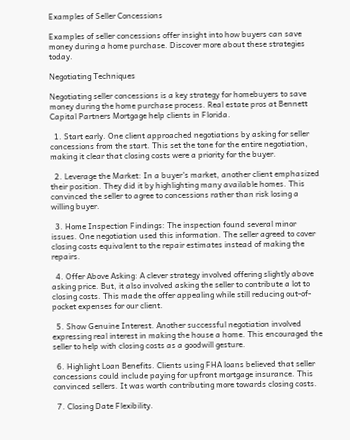Examples of Seller Concessions

Examples of seller concessions offer insight into how buyers can save money during a home purchase. Discover more about these strategies today.

Negotiating Techniques

Negotiating seller concessions is a key strategy for homebuyers to save money during the home purchase process. Real estate pros at Bennett Capital Partners Mortgage help clients in Florida.

  1. Start early. One client approached negotiations by asking for seller concessions from the start. This set the tone for the entire negotiation, making it clear that closing costs were a priority for the buyer.

  2. Leverage the Market: In a buyer's market, another client emphasized their position. They did it by highlighting many available homes. This convinced the seller to agree to concessions rather than risk losing a willing buyer.

  3. Home Inspection Findings: The inspection found several minor issues. One negotiation used this information. The seller agreed to cover closing costs equivalent to the repair estimates instead of making the repairs.

  4. Offer Above Asking: A clever strategy involved offering slightly above asking price. But, it also involved asking the seller to contribute a lot to closing costs. This made the offer appealing while still reducing out-of-pocket expenses for our client.

  5. Show Genuine Interest. Another successful negotiation involved expressing real interest in making the house a home. This encouraged the seller to help with closing costs as a goodwill gesture.

  6. Highlight Loan Benefits. Clients using FHA loans believed that seller concessions could include paying for upfront mortgage insurance. This convinced sellers. It was worth contributing more towards closing costs.

  7. Closing Date Flexibility.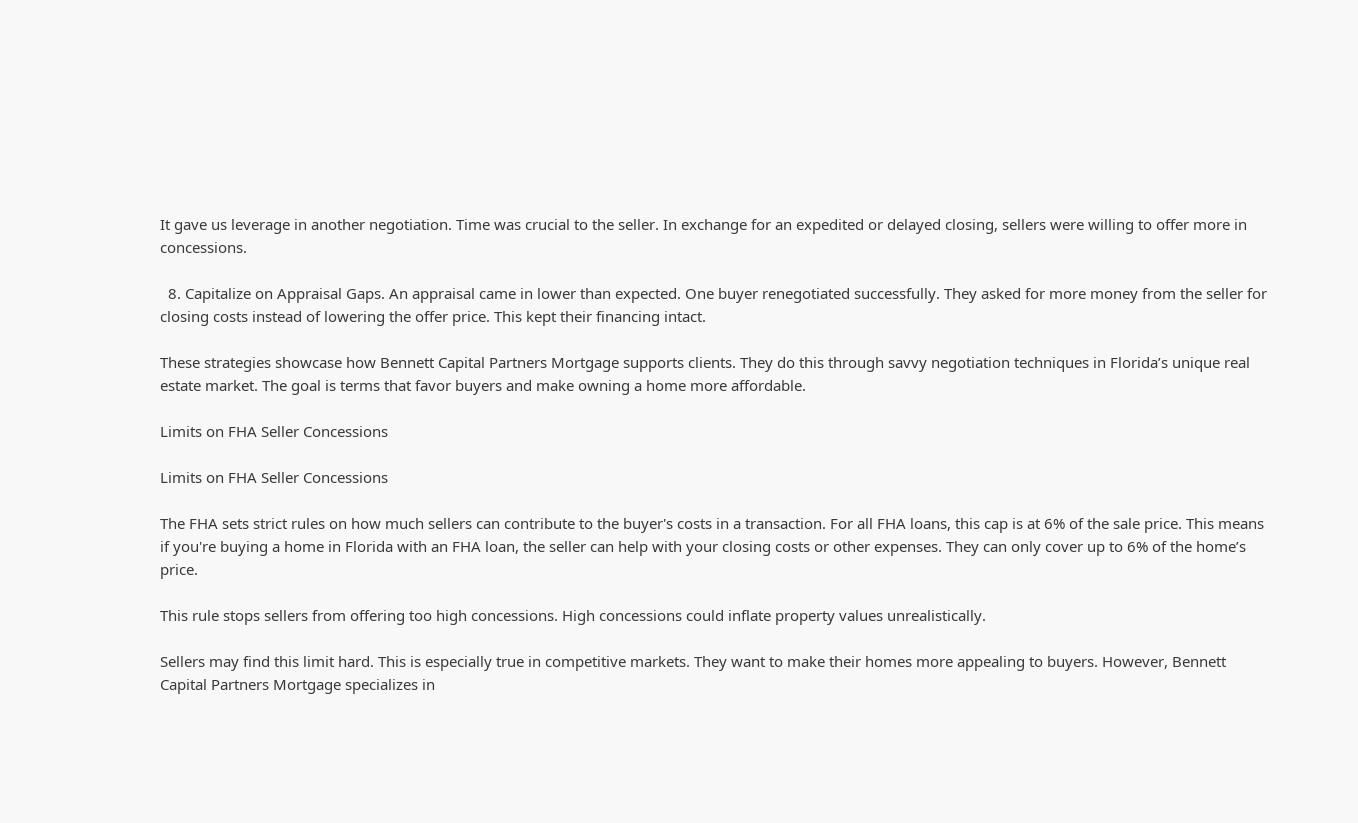It gave us leverage in another negotiation. Time was crucial to the seller. In exchange for an expedited or delayed closing, sellers were willing to offer more in concessions.

  8. Capitalize on Appraisal Gaps. An appraisal came in lower than expected. One buyer renegotiated successfully. They asked for more money from the seller for closing costs instead of lowering the offer price. This kept their financing intact.

These strategies showcase how Bennett Capital Partners Mortgage supports clients. They do this through savvy negotiation techniques in Florida’s unique real estate market. The goal is terms that favor buyers and make owning a home more affordable.

Limits on FHA Seller Concessions

Limits on FHA Seller Concessions

The FHA sets strict rules on how much sellers can contribute to the buyer's costs in a transaction. For all FHA loans, this cap is at 6% of the sale price. This means if you're buying a home in Florida with an FHA loan, the seller can help with your closing costs or other expenses. They can only cover up to 6% of the home’s price.

This rule stops sellers from offering too high concessions. High concessions could inflate property values unrealistically.

Sellers may find this limit hard. This is especially true in competitive markets. They want to make their homes more appealing to buyers. However, Bennett Capital Partners Mortgage specializes in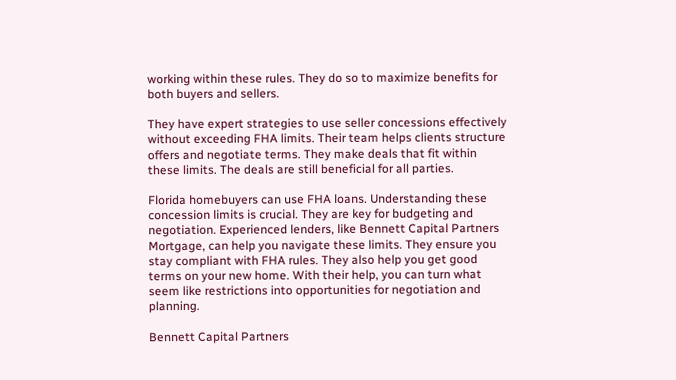working within these rules. They do so to maximize benefits for both buyers and sellers.

They have expert strategies to use seller concessions effectively without exceeding FHA limits. Their team helps clients structure offers and negotiate terms. They make deals that fit within these limits. The deals are still beneficial for all parties.

Florida homebuyers can use FHA loans. Understanding these concession limits is crucial. They are key for budgeting and negotiation. Experienced lenders, like Bennett Capital Partners Mortgage, can help you navigate these limits. They ensure you stay compliant with FHA rules. They also help you get good terms on your new home. With their help, you can turn what seem like restrictions into opportunities for negotiation and planning.

Bennett Capital Partners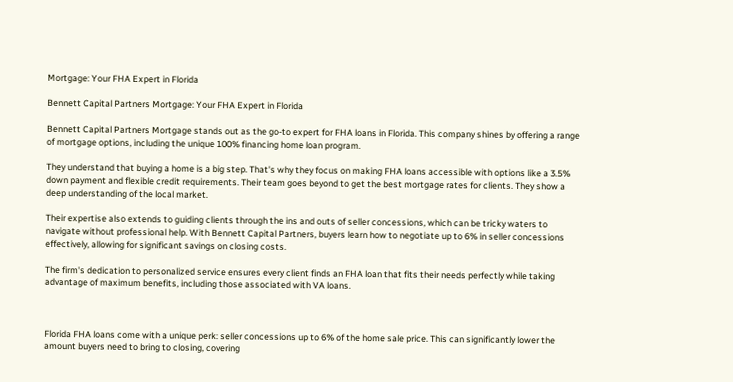Mortgage: Your FHA Expert in Florida

Bennett Capital Partners Mortgage: Your FHA Expert in Florida

Bennett Capital Partners Mortgage stands out as the go-to expert for FHA loans in Florida. This company shines by offering a range of mortgage options, including the unique 100% financing home loan program.

They understand that buying a home is a big step. That's why they focus on making FHA loans accessible with options like a 3.5% down payment and flexible credit requirements. Their team goes beyond to get the best mortgage rates for clients. They show a deep understanding of the local market.

Their expertise also extends to guiding clients through the ins and outs of seller concessions, which can be tricky waters to navigate without professional help. With Bennett Capital Partners, buyers learn how to negotiate up to 6% in seller concessions effectively, allowing for significant savings on closing costs.

The firm's dedication to personalized service ensures every client finds an FHA loan that fits their needs perfectly while taking advantage of maximum benefits, including those associated with VA loans.



Florida FHA loans come with a unique perk: seller concessions up to 6% of the home sale price. This can significantly lower the amount buyers need to bring to closing, covering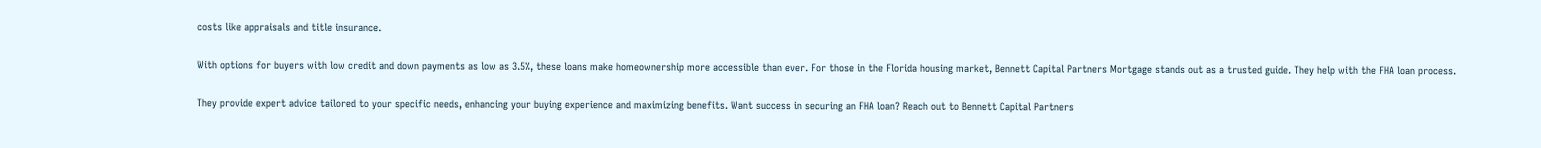costs like appraisals and title insurance.

With options for buyers with low credit and down payments as low as 3.5%, these loans make homeownership more accessible than ever. For those in the Florida housing market, Bennett Capital Partners Mortgage stands out as a trusted guide. They help with the FHA loan process.

They provide expert advice tailored to your specific needs, enhancing your buying experience and maximizing benefits. Want success in securing an FHA loan? Reach out to Bennett Capital Partners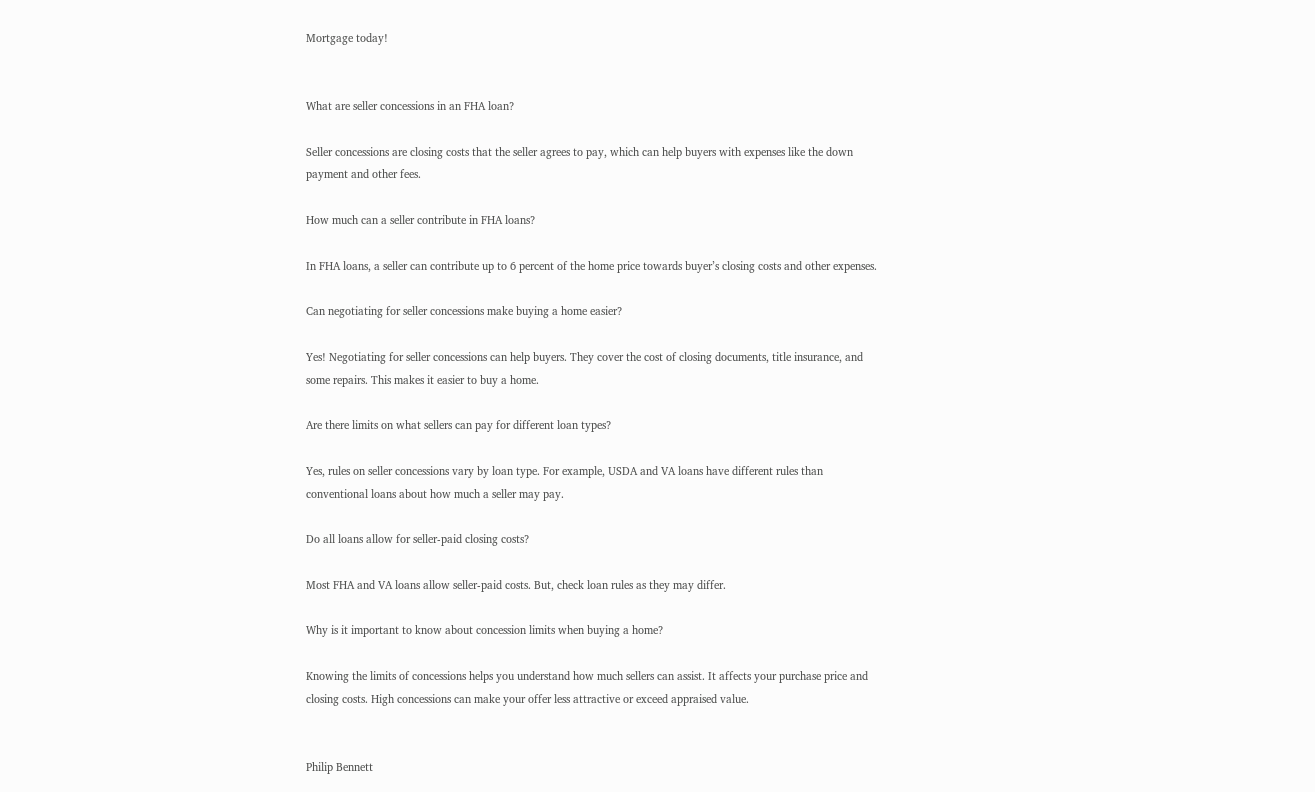Mortgage today!


What are seller concessions in an FHA loan?

Seller concessions are closing costs that the seller agrees to pay, which can help buyers with expenses like the down payment and other fees.

How much can a seller contribute in FHA loans?

In FHA loans, a seller can contribute up to 6 percent of the home price towards buyer’s closing costs and other expenses.

Can negotiating for seller concessions make buying a home easier?

Yes! Negotiating for seller concessions can help buyers. They cover the cost of closing documents, title insurance, and some repairs. This makes it easier to buy a home.

Are there limits on what sellers can pay for different loan types?

Yes, rules on seller concessions vary by loan type. For example, USDA and VA loans have different rules than conventional loans about how much a seller may pay.

Do all loans allow for seller-paid closing costs?

Most FHA and VA loans allow seller-paid costs. But, check loan rules as they may differ.

Why is it important to know about concession limits when buying a home?

Knowing the limits of concessions helps you understand how much sellers can assist. It affects your purchase price and closing costs. High concessions can make your offer less attractive or exceed appraised value.


Philip Bennett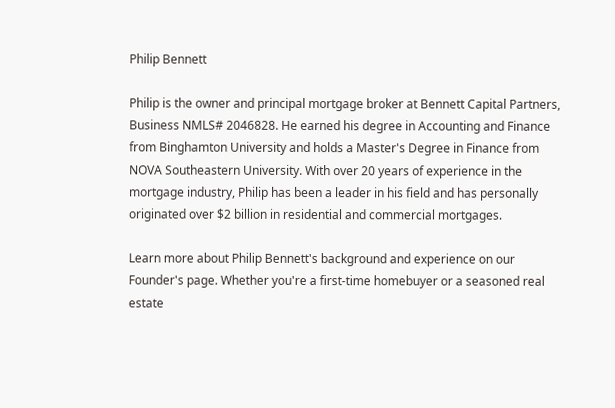Philip Bennett

Philip is the owner and principal mortgage broker at Bennett Capital Partners, Business NMLS# 2046828. He earned his degree in Accounting and Finance from Binghamton University and holds a Master's Degree in Finance from NOVA Southeastern University. With over 20 years of experience in the mortgage industry, Philip has been a leader in his field and has personally originated over $2 billion in residential and commercial mortgages.

Learn more about Philip Bennett's background and experience on our Founder's page. Whether you're a first-time homebuyer or a seasoned real estate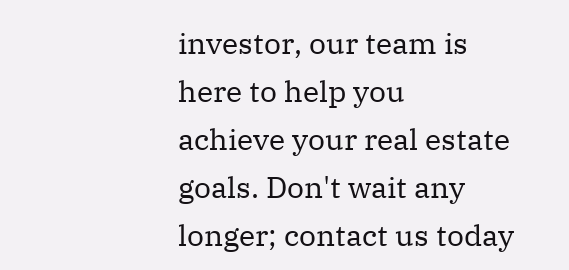investor, our team is here to help you achieve your real estate goals. Don't wait any longer; contact us today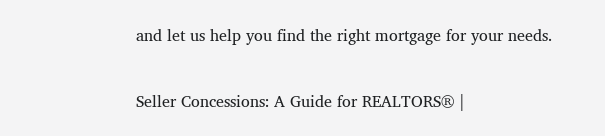and let us help you find the right mortgage for your needs.


Seller Concessions: A Guide for REALTORS® |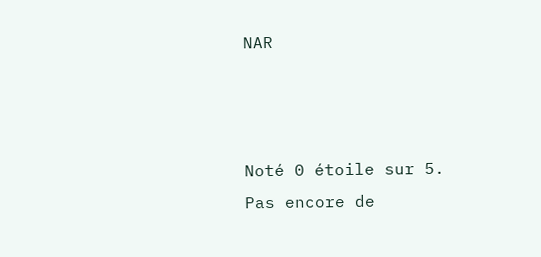NAR



Noté 0 étoile sur 5.
Pas encore de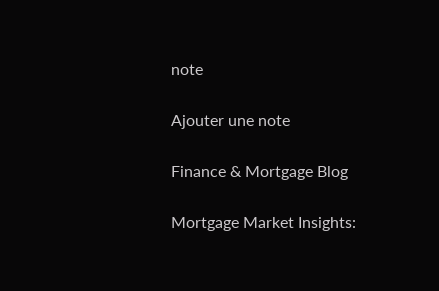note

Ajouter une note

Finance & Mortgage Blog

Mortgage Market Insights: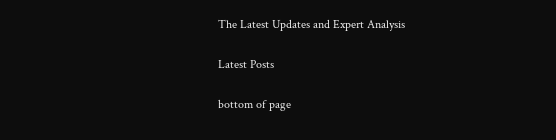The Latest Updates and Expert Analysis

Latest Posts

bottom of page